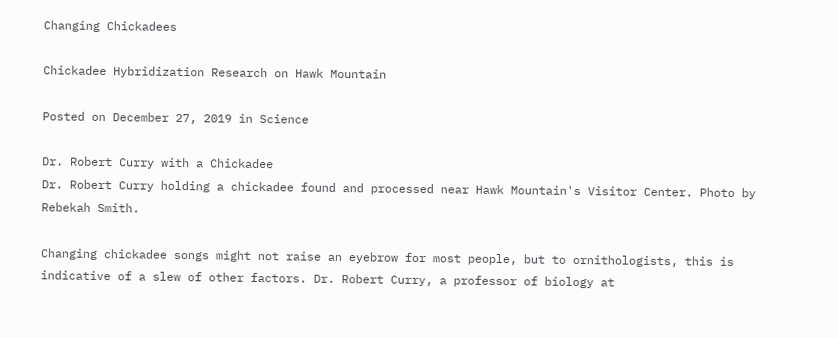Changing Chickadees

Chickadee Hybridization Research on Hawk Mountain

Posted on December 27, 2019 in Science

Dr. Robert Curry with a Chickadee
Dr. Robert Curry holding a chickadee found and processed near Hawk Mountain's Visitor Center. Photo by Rebekah Smith.

Changing chickadee songs might not raise an eyebrow for most people, but to ornithologists, this is indicative of a slew of other factors. Dr. Robert Curry, a professor of biology at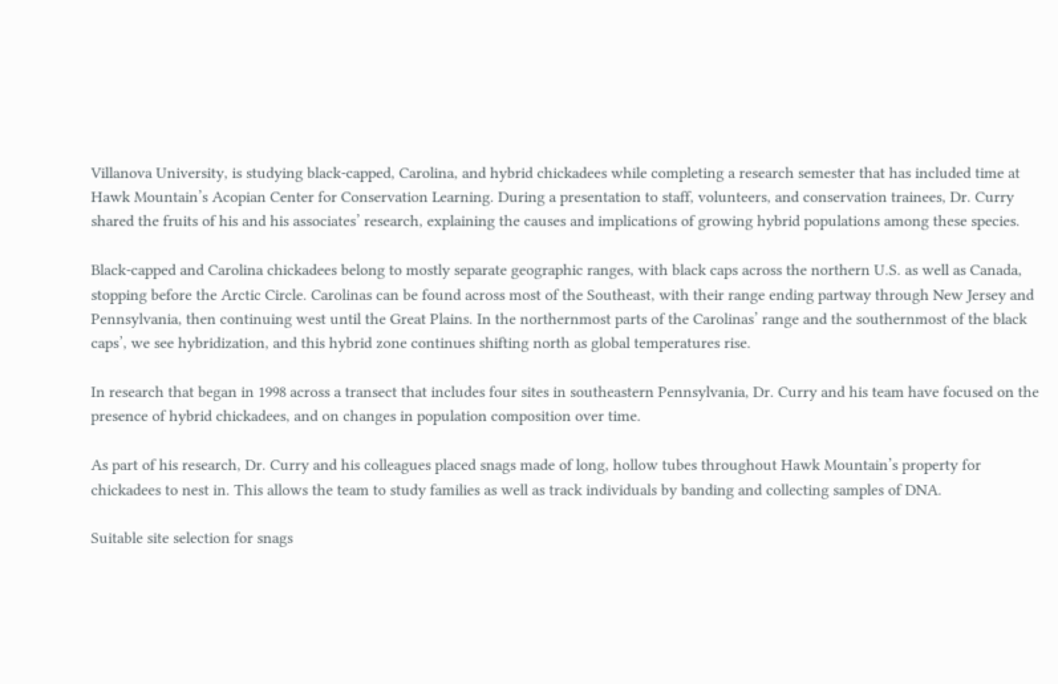Villanova University, is studying black-capped, Carolina, and hybrid chickadees while completing a research semester that has included time at Hawk Mountain’s Acopian Center for Conservation Learning. During a presentation to staff, volunteers, and conservation trainees, Dr. Curry shared the fruits of his and his associates’ research, explaining the causes and implications of growing hybrid populations among these species.

Black-capped and Carolina chickadees belong to mostly separate geographic ranges, with black caps across the northern U.S. as well as Canada, stopping before the Arctic Circle. Carolinas can be found across most of the Southeast, with their range ending partway through New Jersey and Pennsylvania, then continuing west until the Great Plains. In the northernmost parts of the Carolinas’ range and the southernmost of the black caps’, we see hybridization, and this hybrid zone continues shifting north as global temperatures rise.

In research that began in 1998 across a transect that includes four sites in southeastern Pennsylvania, Dr. Curry and his team have focused on the presence of hybrid chickadees, and on changes in population composition over time.

As part of his research, Dr. Curry and his colleagues placed snags made of long, hollow tubes throughout Hawk Mountain’s property for chickadees to nest in. This allows the team to study families as well as track individuals by banding and collecting samples of DNA.

Suitable site selection for snags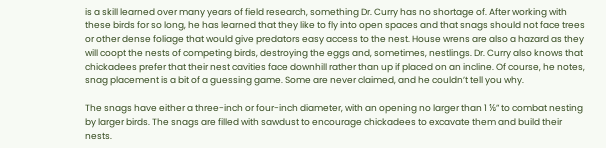is a skill learned over many years of field research, something Dr. Curry has no shortage of. After working with these birds for so long, he has learned that they like to fly into open spaces and that snags should not face trees or other dense foliage that would give predators easy access to the nest. House wrens are also a hazard as they will coopt the nests of competing birds, destroying the eggs and, sometimes, nestlings. Dr. Curry also knows that chickadees prefer that their nest cavities face downhill rather than up if placed on an incline. Of course, he notes, snag placement is a bit of a guessing game. Some are never claimed, and he couldn’t tell you why.

The snags have either a three-inch or four-inch diameter, with an opening no larger than 1 ⅛” to combat nesting by larger birds. The snags are filled with sawdust to encourage chickadees to excavate them and build their nests.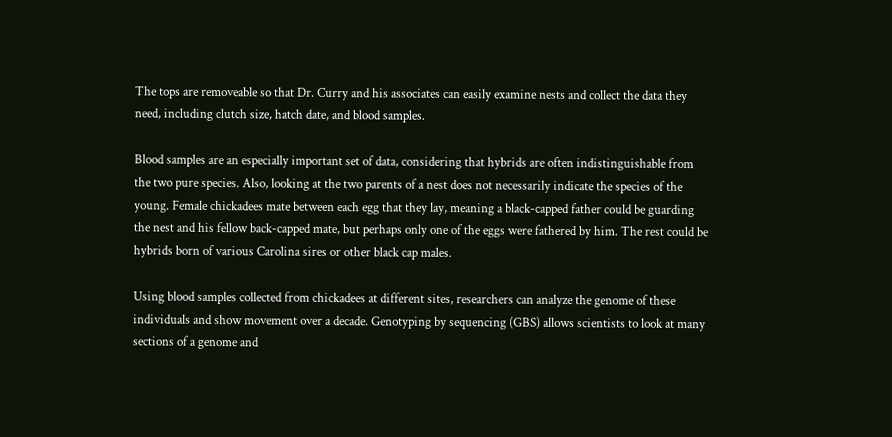The tops are removeable so that Dr. Curry and his associates can easily examine nests and collect the data they need, including clutch size, hatch date, and blood samples.

Blood samples are an especially important set of data, considering that hybrids are often indistinguishable from the two pure species. Also, looking at the two parents of a nest does not necessarily indicate the species of the young. Female chickadees mate between each egg that they lay, meaning a black-capped father could be guarding the nest and his fellow back-capped mate, but perhaps only one of the eggs were fathered by him. The rest could be hybrids born of various Carolina sires or other black cap males.

Using blood samples collected from chickadees at different sites, researchers can analyze the genome of these individuals and show movement over a decade. Genotyping by sequencing (GBS) allows scientists to look at many sections of a genome and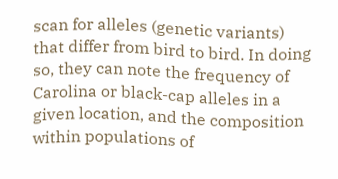scan for alleles (genetic variants) that differ from bird to bird. In doing so, they can note the frequency of Carolina or black-cap alleles in a given location, and the composition within populations of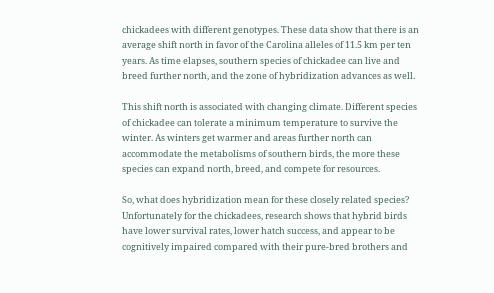chickadees with different genotypes. These data show that there is an average shift north in favor of the Carolina alleles of 11.5 km per ten years. As time elapses, southern species of chickadee can live and breed further north, and the zone of hybridization advances as well.

This shift north is associated with changing climate. Different species of chickadee can tolerate a minimum temperature to survive the winter. As winters get warmer and areas further north can accommodate the metabolisms of southern birds, the more these species can expand north, breed, and compete for resources.

So, what does hybridization mean for these closely related species? Unfortunately for the chickadees, research shows that hybrid birds have lower survival rates, lower hatch success, and appear to be cognitively impaired compared with their pure-bred brothers and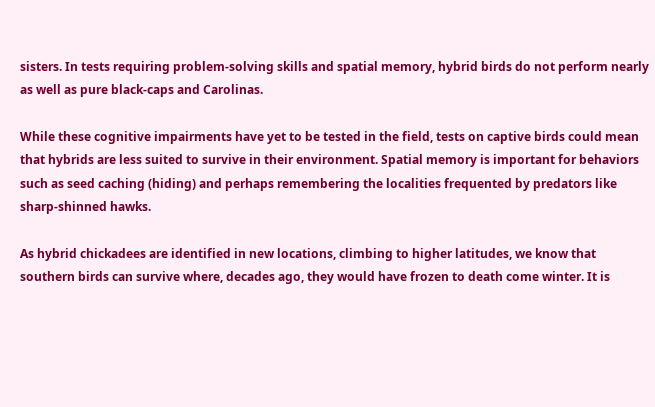sisters. In tests requiring problem-solving skills and spatial memory, hybrid birds do not perform nearly as well as pure black-caps and Carolinas.

While these cognitive impairments have yet to be tested in the field, tests on captive birds could mean that hybrids are less suited to survive in their environment. Spatial memory is important for behaviors such as seed caching (hiding) and perhaps remembering the localities frequented by predators like sharp-shinned hawks.

As hybrid chickadees are identified in new locations, climbing to higher latitudes, we know that southern birds can survive where, decades ago, they would have frozen to death come winter. It is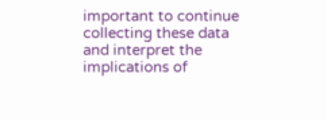important to continue collecting these data and interpret the implications of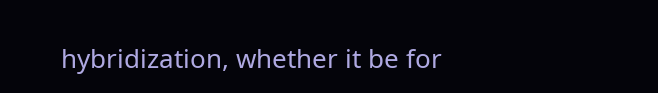hybridization, whether it be for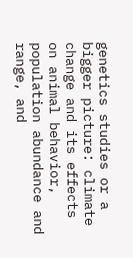genetics studies or a bigger picture: climate change and its effects on animal behavior, population abundance and range, and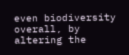even biodiversity overall, by altering the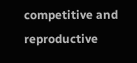competitive and reproductive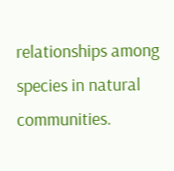relationships among species in natural communities.